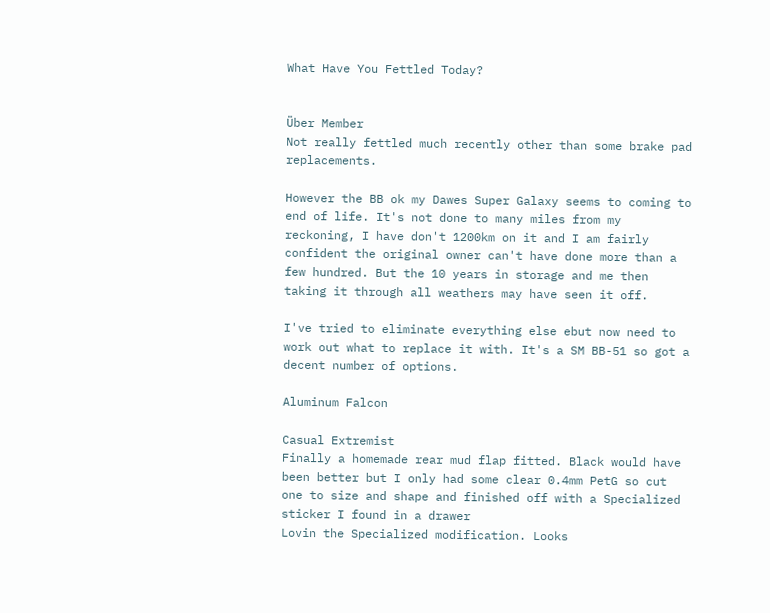What Have You Fettled Today?


Über Member
Not really fettled much recently other than some brake pad replacements.

However the BB ok my Dawes Super Galaxy seems to coming to end of life. It's not done to many miles from my reckoning, I have don't 1200km on it and I am fairly confident the original owner can't have done more than a few hundred. But the 10 years in storage and me then taking it through all weathers may have seen it off.

I've tried to eliminate everything else ebut now need to work out what to replace it with. It's a SM BB-51 so got a decent number of options.

Aluminum Falcon

Casual Extremist
Finally a homemade rear mud flap fitted. Black would have been better but I only had some clear 0.4mm PetG so cut one to size and shape and finished off with a Specialized sticker I found in a drawer
Lovin the Specialized modification. Looks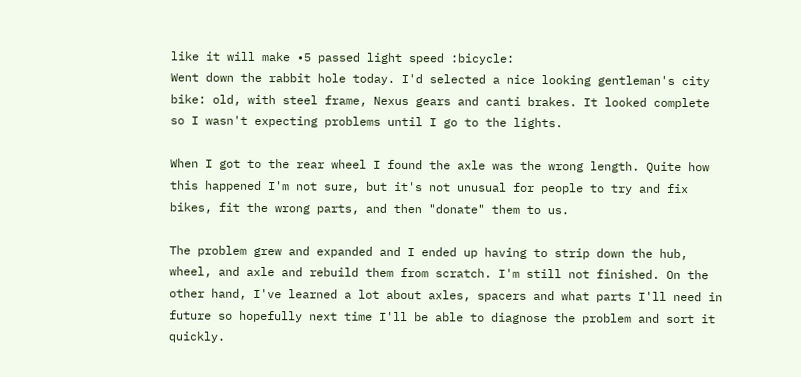like it will make •5 passed light speed :bicycle:
Went down the rabbit hole today. I'd selected a nice looking gentleman's city bike: old, with steel frame, Nexus gears and canti brakes. It looked complete so I wasn't expecting problems until I go to the lights.

When I got to the rear wheel I found the axle was the wrong length. Quite how this happened I'm not sure, but it's not unusual for people to try and fix bikes, fit the wrong parts, and then "donate" them to us.

The problem grew and expanded and I ended up having to strip down the hub, wheel, and axle and rebuild them from scratch. I'm still not finished. On the other hand, I've learned a lot about axles, spacers and what parts I'll need in future so hopefully next time I'll be able to diagnose the problem and sort it quickly.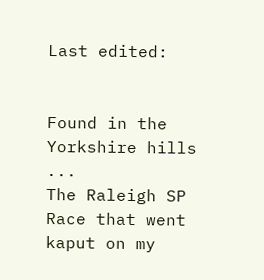Last edited:


Found in the Yorkshire hills ...
The Raleigh SP Race that went kaput on my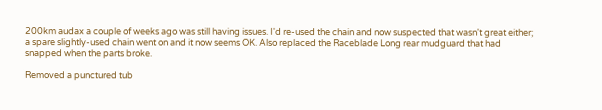200km audax a couple of weeks ago was still having issues. I'd re-used the chain and now suspected that wasn't great either; a spare slightly-used chain went on and it now seems OK. Also replaced the Raceblade Long rear mudguard that had snapped when the parts broke.

Removed a punctured tub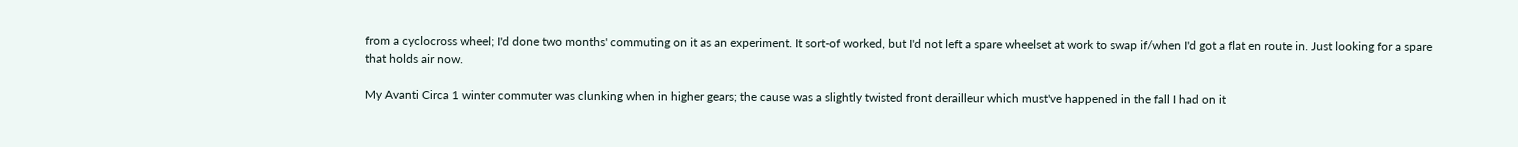from a cyclocross wheel; I'd done two months' commuting on it as an experiment. It sort-of worked, but I'd not left a spare wheelset at work to swap if/when I'd got a flat en route in. Just looking for a spare that holds air now.

My Avanti Circa 1 winter commuter was clunking when in higher gears; the cause was a slightly twisted front derailleur which must've happened in the fall I had on it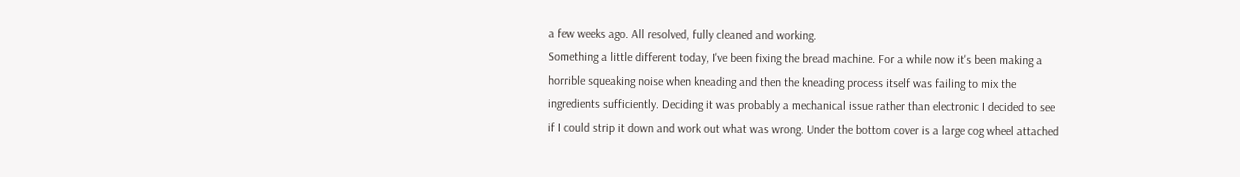a few weeks ago. All resolved, fully cleaned and working.
Something a little different today, I've been fixing the bread machine. For a while now it's been making a horrible squeaking noise when kneading and then the kneading process itself was failing to mix the ingredients sufficiently. Deciding it was probably a mechanical issue rather than electronic I decided to see if I could strip it down and work out what was wrong. Under the bottom cover is a large cog wheel attached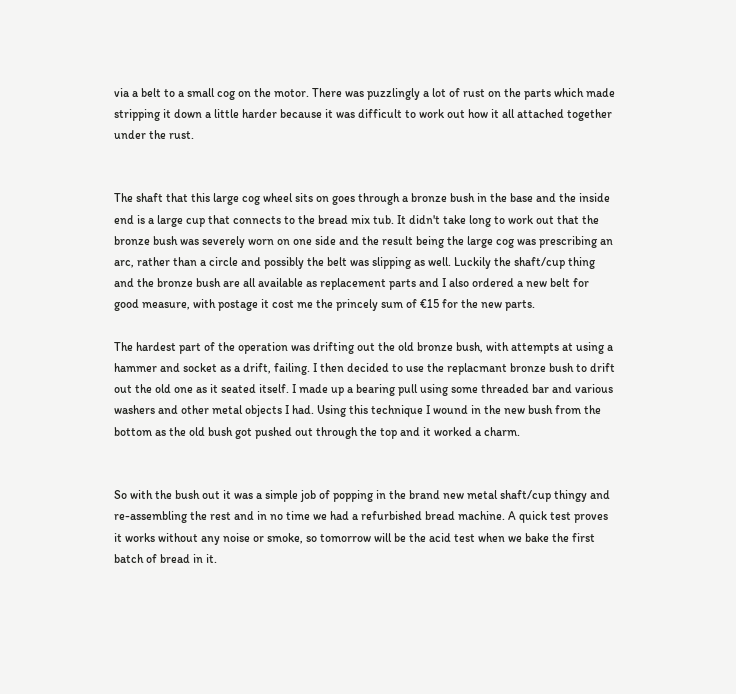via a belt to a small cog on the motor. There was puzzlingly a lot of rust on the parts which made stripping it down a little harder because it was difficult to work out how it all attached together under the rust.


The shaft that this large cog wheel sits on goes through a bronze bush in the base and the inside end is a large cup that connects to the bread mix tub. It didn't take long to work out that the bronze bush was severely worn on one side and the result being the large cog was prescribing an arc, rather than a circle and possibly the belt was slipping as well. Luckily the shaft/cup thing and the bronze bush are all available as replacement parts and I also ordered a new belt for good measure, with postage it cost me the princely sum of €15 for the new parts.

The hardest part of the operation was drifting out the old bronze bush, with attempts at using a hammer and socket as a drift, failing. I then decided to use the replacmant bronze bush to drift out the old one as it seated itself. I made up a bearing pull using some threaded bar and various washers and other metal objects I had. Using this technique I wound in the new bush from the bottom as the old bush got pushed out through the top and it worked a charm.


So with the bush out it was a simple job of popping in the brand new metal shaft/cup thingy and re-assembling the rest and in no time we had a refurbished bread machine. A quick test proves it works without any noise or smoke, so tomorrow will be the acid test when we bake the first batch of bread in it.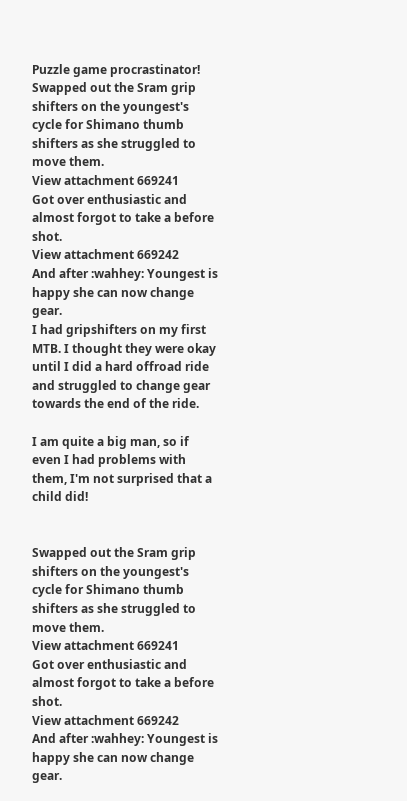Puzzle game procrastinator!
Swapped out the Sram grip shifters on the youngest's cycle for Shimano thumb shifters as she struggled to move them.
View attachment 669241
Got over enthusiastic and almost forgot to take a before shot.
View attachment 669242
And after :wahhey: Youngest is happy she can now change gear.
I had gripshifters on my first MTB. I thought they were okay until I did a hard offroad ride and struggled to change gear towards the end of the ride.

I am quite a big man, so if even I had problems with them, I'm not surprised that a child did!


Swapped out the Sram grip shifters on the youngest's cycle for Shimano thumb shifters as she struggled to move them.
View attachment 669241
Got over enthusiastic and almost forgot to take a before shot.
View attachment 669242
And after :wahhey: Youngest is happy she can now change gear.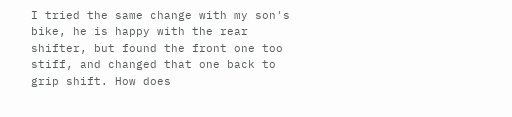I tried the same change with my son's bike, he is happy with the rear shifter, but found the front one too stiff, and changed that one back to grip shift. How does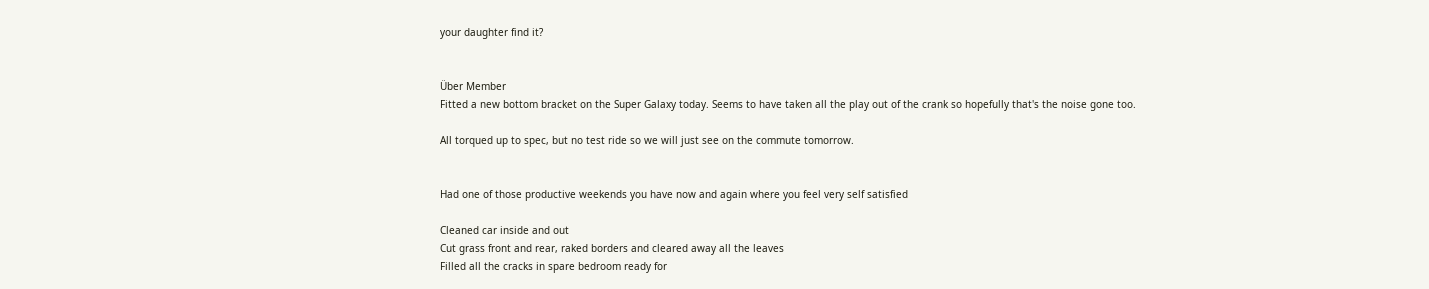your daughter find it?


Über Member
Fitted a new bottom bracket on the Super Galaxy today. Seems to have taken all the play out of the crank so hopefully that's the noise gone too.

All torqued up to spec, but no test ride so we will just see on the commute tomorrow.


Had one of those productive weekends you have now and again where you feel very self satisfied

Cleaned car inside and out
Cut grass front and rear, raked borders and cleared away all the leaves
Filled all the cracks in spare bedroom ready for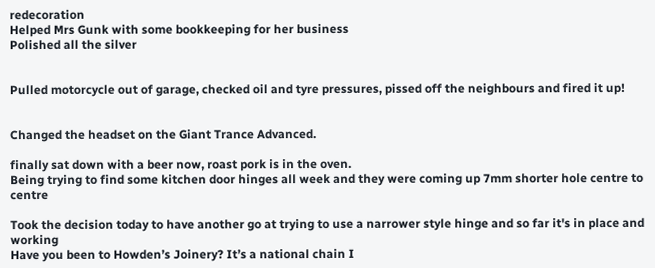redecoration
Helped Mrs Gunk with some bookkeeping for her business
Polished all the silver


Pulled motorcycle out of garage, checked oil and tyre pressures, pissed off the neighbours and fired it up!


Changed the headset on the Giant Trance Advanced.

finally sat down with a beer now, roast pork is in the oven.
Being trying to find some kitchen door hinges all week and they were coming up 7mm shorter hole centre to centre

Took the decision today to have another go at trying to use a narrower style hinge and so far it's in place and working
Have you been to Howden’s Joinery? It’s a national chain I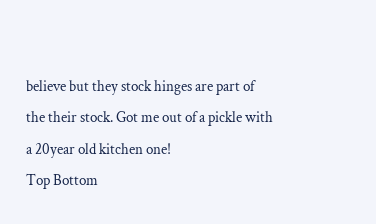believe but they stock hinges are part of the their stock. Got me out of a pickle with a 20year old kitchen one!
Top Bottom